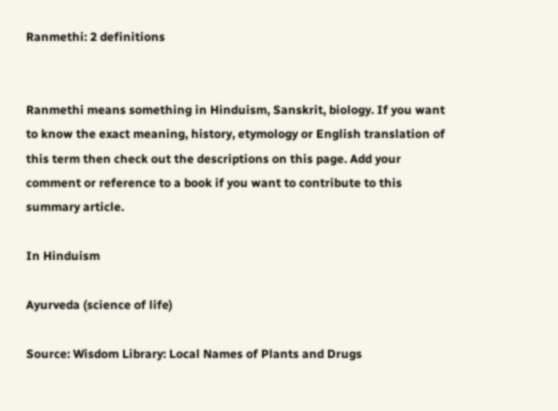Ranmethi: 2 definitions


Ranmethi means something in Hinduism, Sanskrit, biology. If you want to know the exact meaning, history, etymology or English translation of this term then check out the descriptions on this page. Add your comment or reference to a book if you want to contribute to this summary article.

In Hinduism

Ayurveda (science of life)

Source: Wisdom Library: Local Names of Plants and Drugs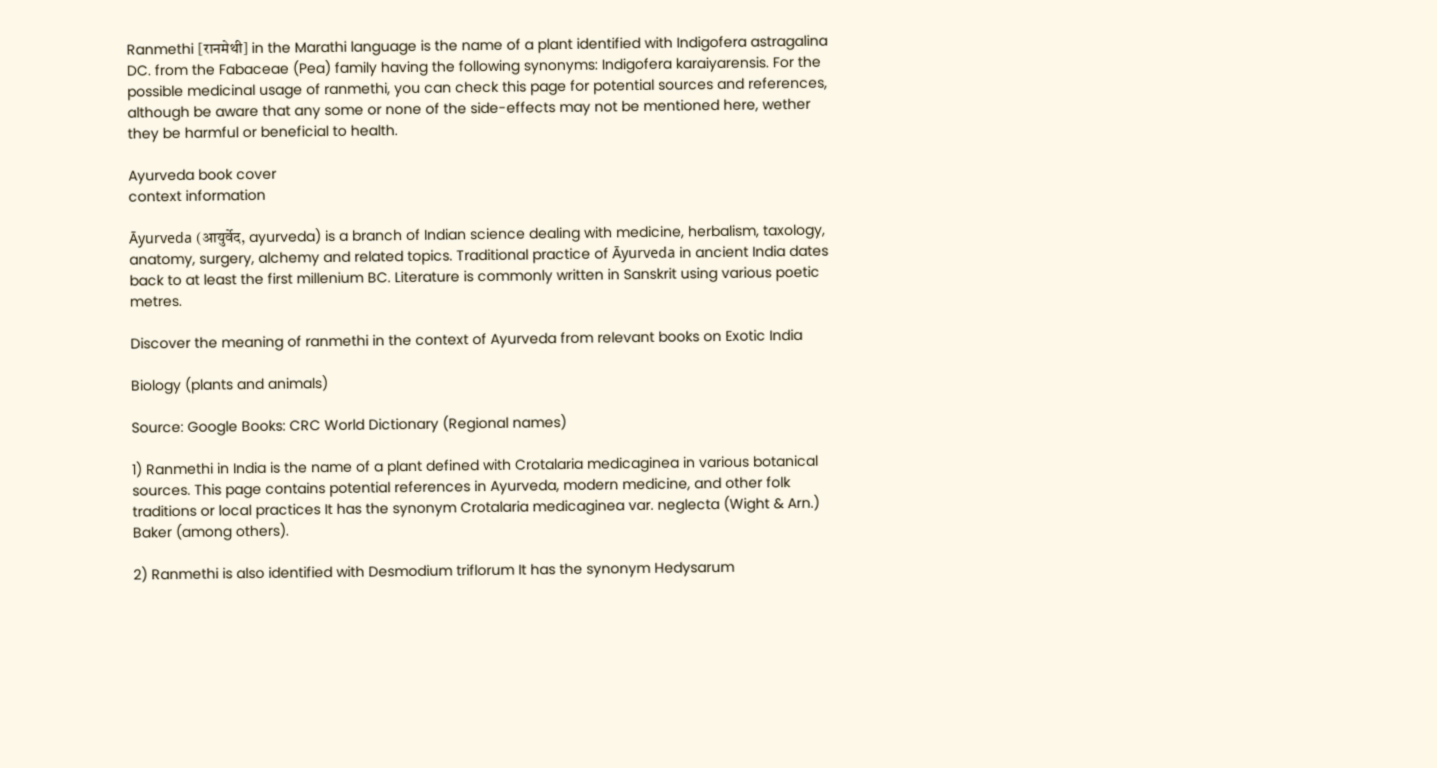Ranmethi [रानमेथी] in the Marathi language is the name of a plant identified with Indigofera astragalina DC. from the Fabaceae (Pea) family having the following synonyms: Indigofera karaiyarensis. For the possible medicinal usage of ranmethi, you can check this page for potential sources and references, although be aware that any some or none of the side-effects may not be mentioned here, wether they be harmful or beneficial to health.

Ayurveda book cover
context information

Āyurveda (आयुर्वेद, ayurveda) is a branch of Indian science dealing with medicine, herbalism, taxology, anatomy, surgery, alchemy and related topics. Traditional practice of Āyurveda in ancient India dates back to at least the first millenium BC. Literature is commonly written in Sanskrit using various poetic metres.

Discover the meaning of ranmethi in the context of Ayurveda from relevant books on Exotic India

Biology (plants and animals)

Source: Google Books: CRC World Dictionary (Regional names)

1) Ranmethi in India is the name of a plant defined with Crotalaria medicaginea in various botanical sources. This page contains potential references in Ayurveda, modern medicine, and other folk traditions or local practices It has the synonym Crotalaria medicaginea var. neglecta (Wight & Arn.) Baker (among others).

2) Ranmethi is also identified with Desmodium triflorum It has the synonym Hedysarum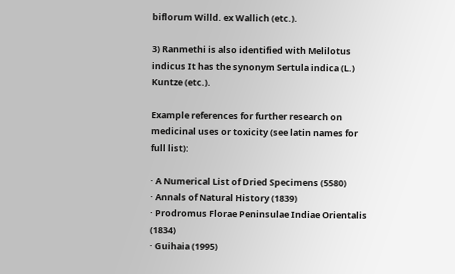biflorum Willd. ex Wallich (etc.).

3) Ranmethi is also identified with Melilotus indicus It has the synonym Sertula indica (L.) Kuntze (etc.).

Example references for further research on medicinal uses or toxicity (see latin names for full list):

· A Numerical List of Dried Specimens (5580)
· Annals of Natural History (1839)
· Prodromus Florae Peninsulae Indiae Orientalis (1834)
· Guihaia (1995)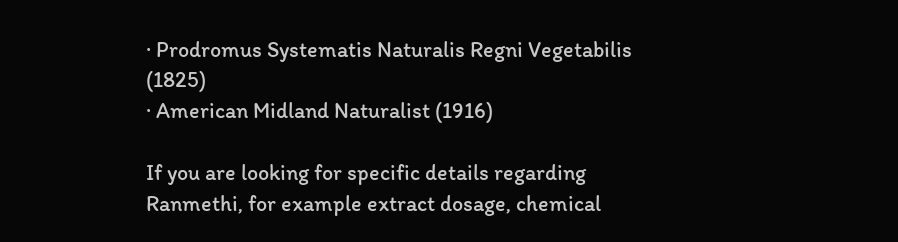· Prodromus Systematis Naturalis Regni Vegetabilis (1825)
· American Midland Naturalist (1916)

If you are looking for specific details regarding Ranmethi, for example extract dosage, chemical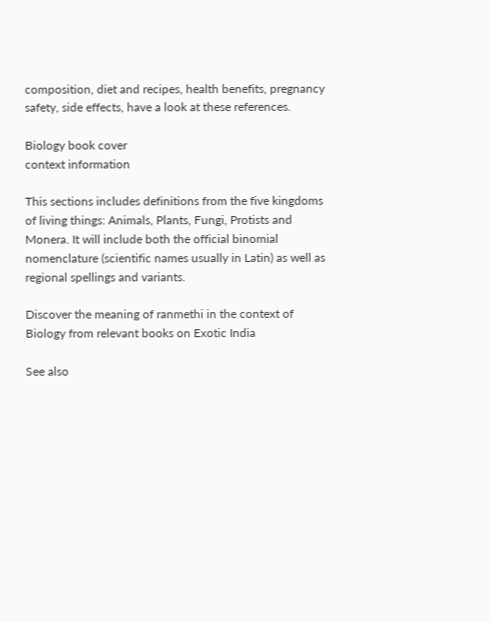composition, diet and recipes, health benefits, pregnancy safety, side effects, have a look at these references.

Biology book cover
context information

This sections includes definitions from the five kingdoms of living things: Animals, Plants, Fungi, Protists and Monera. It will include both the official binomial nomenclature (scientific names usually in Latin) as well as regional spellings and variants.

Discover the meaning of ranmethi in the context of Biology from relevant books on Exotic India

See also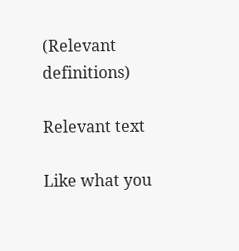(Relevant definitions)

Relevant text

Like what you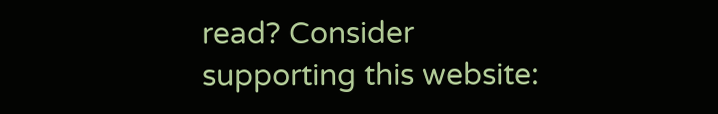read? Consider supporting this website: